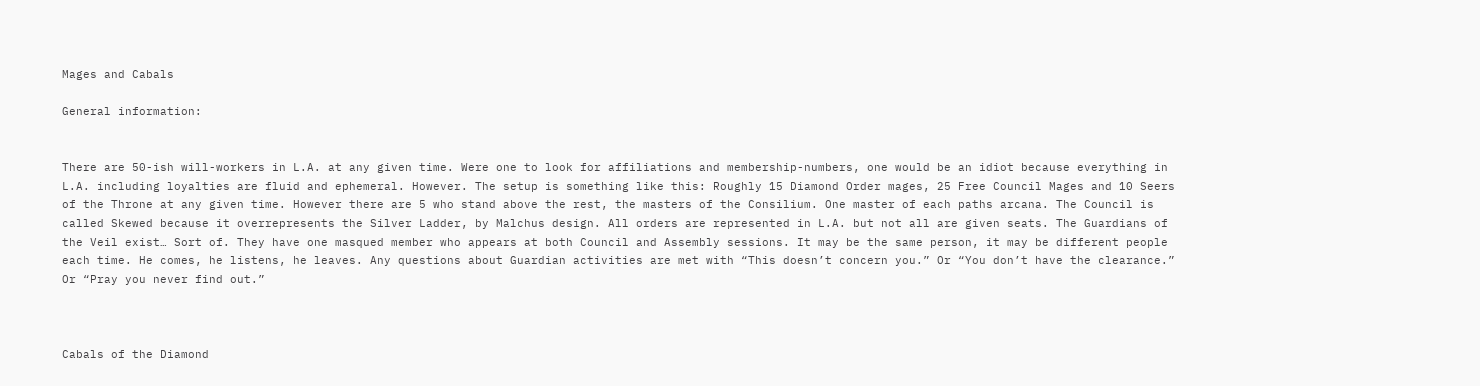Mages and Cabals

General information:


There are 50-ish will-workers in L.A. at any given time. Were one to look for affiliations and membership-numbers, one would be an idiot because everything in L.A. including loyalties are fluid and ephemeral. However. The setup is something like this: Roughly 15 Diamond Order mages, 25 Free Council Mages and 10 Seers of the Throne at any given time. However there are 5 who stand above the rest, the masters of the Consilium. One master of each paths arcana. The Council is called Skewed because it overrepresents the Silver Ladder, by Malchus design. All orders are represented in L.A. but not all are given seats. The Guardians of the Veil exist… Sort of. They have one masqued member who appears at both Council and Assembly sessions. It may be the same person, it may be different people each time. He comes, he listens, he leaves. Any questions about Guardian activities are met with “This doesn’t concern you.” Or “You don’t have the clearance.” Or “Pray you never find out.”



Cabals of the Diamond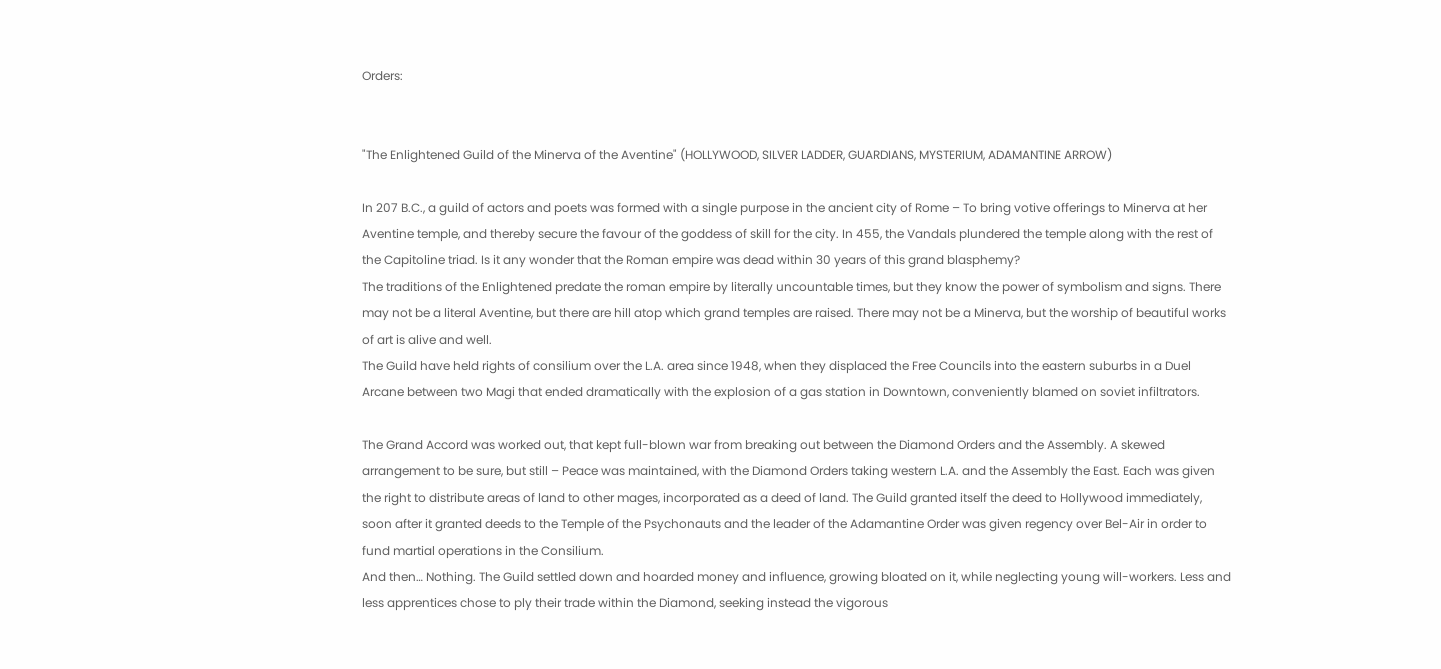Orders:


"The Enlightened Guild of the Minerva of the Aventine" (HOLLYWOOD, SILVER LADDER, GUARDIANS, MYSTERIUM, ADAMANTINE ARROW)

In 207 B.C., a guild of actors and poets was formed with a single purpose in the ancient city of Rome – To bring votive offerings to Minerva at her Aventine temple, and thereby secure the favour of the goddess of skill for the city. In 455, the Vandals plundered the temple along with the rest of the Capitoline triad. Is it any wonder that the Roman empire was dead within 30 years of this grand blasphemy?
The traditions of the Enlightened predate the roman empire by literally uncountable times, but they know the power of symbolism and signs. There may not be a literal Aventine, but there are hill atop which grand temples are raised. There may not be a Minerva, but the worship of beautiful works of art is alive and well.
The Guild have held rights of consilium over the L.A. area since 1948, when they displaced the Free Councils into the eastern suburbs in a Duel Arcane between two Magi that ended dramatically with the explosion of a gas station in Downtown, conveniently blamed on soviet infiltrators.

The Grand Accord was worked out, that kept full-blown war from breaking out between the Diamond Orders and the Assembly. A skewed arrangement to be sure, but still – Peace was maintained, with the Diamond Orders taking western L.A. and the Assembly the East. Each was given the right to distribute areas of land to other mages, incorporated as a deed of land. The Guild granted itself the deed to Hollywood immediately, soon after it granted deeds to the Temple of the Psychonauts and the leader of the Adamantine Order was given regency over Bel-Air in order to fund martial operations in the Consilium.
And then… Nothing. The Guild settled down and hoarded money and influence, growing bloated on it, while neglecting young will-workers. Less and less apprentices chose to ply their trade within the Diamond, seeking instead the vigorous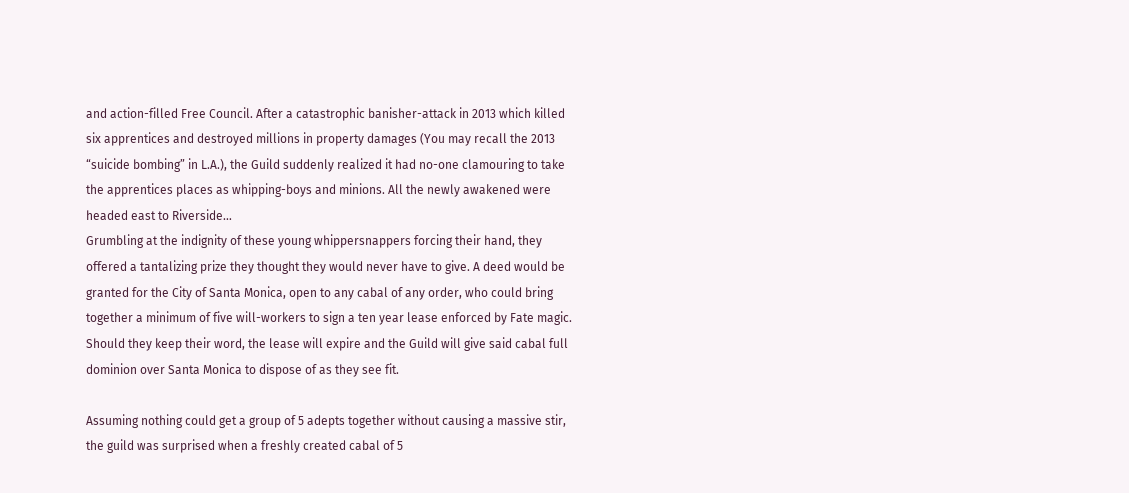and action-filled Free Council. After a catastrophic banisher-attack in 2013 which killed six apprentices and destroyed millions in property damages (You may recall the 2013 “suicide bombing” in L.A.), the Guild suddenly realized it had no-one clamouring to take the apprentices places as whipping-boys and minions. All the newly awakened were headed east to Riverside…
Grumbling at the indignity of these young whippersnappers forcing their hand, they offered a tantalizing prize they thought they would never have to give. A deed would be granted for the City of Santa Monica, open to any cabal of any order, who could bring together a minimum of five will-workers to sign a ten year lease enforced by Fate magic. Should they keep their word, the lease will expire and the Guild will give said cabal full dominion over Santa Monica to dispose of as they see fit.

Assuming nothing could get a group of 5 adepts together without causing a massive stir, the guild was surprised when a freshly created cabal of 5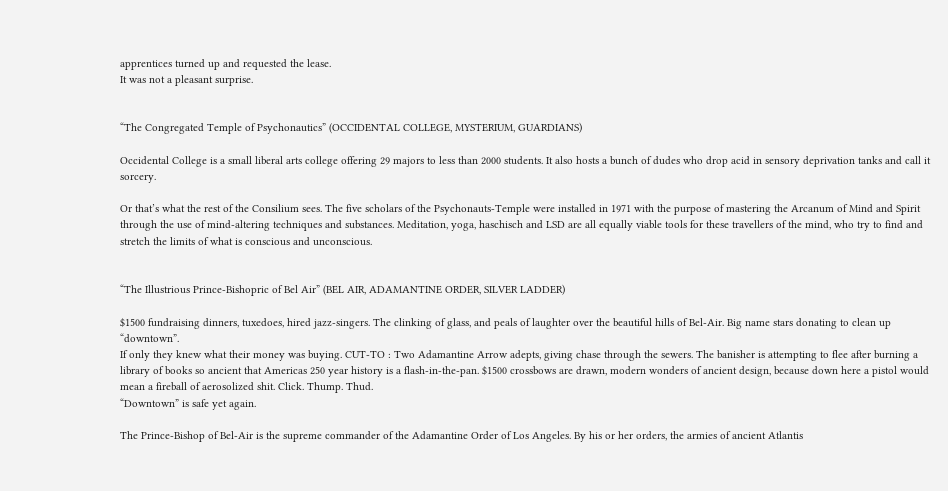apprentices turned up and requested the lease.
It was not a pleasant surprise.


“The Congregated Temple of Psychonautics” (OCCIDENTAL COLLEGE, MYSTERIUM, GUARDIANS)

Occidental College is a small liberal arts college offering 29 majors to less than 2000 students. It also hosts a bunch of dudes who drop acid in sensory deprivation tanks and call it sorcery.

Or that’s what the rest of the Consilium sees. The five scholars of the Psychonauts-Temple were installed in 1971 with the purpose of mastering the Arcanum of Mind and Spirit through the use of mind-altering techniques and substances. Meditation, yoga, haschisch and LSD are all equally viable tools for these travellers of the mind, who try to find and stretch the limits of what is conscious and unconscious.


“The Illustrious Prince-Bishopric of Bel Air” (BEL AIR, ADAMANTINE ORDER, SILVER LADDER)

$1500 fundraising dinners, tuxedoes, hired jazz-singers. The clinking of glass, and peals of laughter over the beautiful hills of Bel-Air. Big name stars donating to clean up “downtown”.
If only they knew what their money was buying. CUT-TO : Two Adamantine Arrow adepts, giving chase through the sewers. The banisher is attempting to flee after burning a library of books so ancient that Americas 250 year history is a flash-in-the-pan. $1500 crossbows are drawn, modern wonders of ancient design, because down here a pistol would mean a fireball of aerosolized shit. Click. Thump. Thud.
“Downtown” is safe yet again.

The Prince-Bishop of Bel-Air is the supreme commander of the Adamantine Order of Los Angeles. By his or her orders, the armies of ancient Atlantis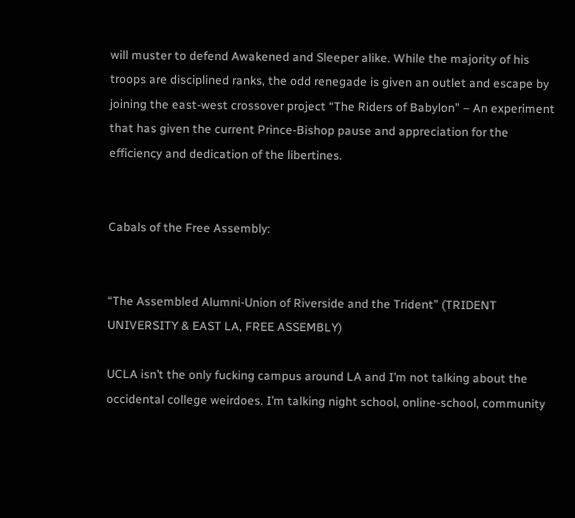will muster to defend Awakened and Sleeper alike. While the majority of his troops are disciplined ranks, the odd renegade is given an outlet and escape by joining the east-west crossover project “The Riders of Babylon” – An experiment that has given the current Prince-Bishop pause and appreciation for the efficiency and dedication of the libertines.


Cabals of the Free Assembly:


“The Assembled Alumni-Union of Riverside and the Trident” (TRIDENT UNIVERSITY & EAST LA, FREE ASSEMBLY)

UCLA isn’t the only fucking campus around LA and I’m not talking about the occidental college weirdoes. I’m talking night school, online-school, community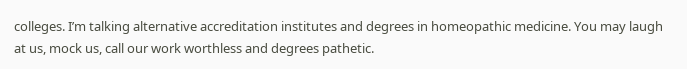colleges. I’m talking alternative accreditation institutes and degrees in homeopathic medicine. You may laugh at us, mock us, call our work worthless and degrees pathetic.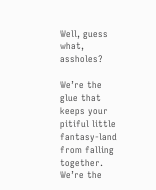Well, guess what, assholes?

We’re the glue that keeps your pitiful little fantasy-land from falling together. We’re the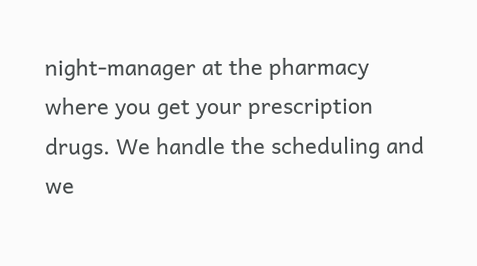night-manager at the pharmacy where you get your prescription drugs. We handle the scheduling and we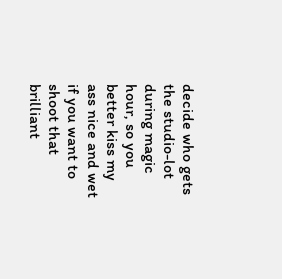decide who gets the studio-lot during magic hour, so you better kiss my ass nice and wet if you want to shoot that brilliant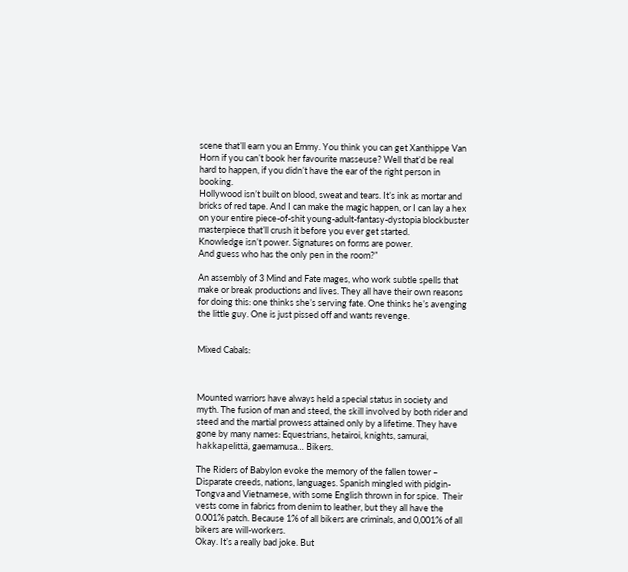scene that’ll earn you an Emmy. You think you can get Xanthippe Van Horn if you can’t book her favourite masseuse? Well that’d be real hard to happen, if you didn’t have the ear of the right person in booking.
Hollywood isn’t built on blood, sweat and tears. It’s ink as mortar and bricks of red tape. And I can make the magic happen, or I can lay a hex on your entire piece-of-shit young-adult-fantasy-dystopia blockbuster masterpiece that’ll crush it before you ever get started.
Knowledge isn’t power. Signatures on forms are power.
And guess who has the only pen in the room?”

An assembly of 3 Mind and Fate mages, who work subtle spells that make or break productions and lives. They all have their own reasons for doing this: one thinks she’s serving fate. One thinks he’s avenging the little guy. One is just pissed off and wants revenge.


Mixed Cabals:



Mounted warriors have always held a special status in society and myth. The fusion of man and steed, the skill involved by both rider and steed and the martial prowess attained only by a lifetime. They have gone by many names: Equestrians, hetairoi, knights, samurai, hakkapelittä, gaemamusa… Bikers.

The Riders of Babylon evoke the memory of the fallen tower – Disparate creeds, nations, languages. Spanish mingled with pidgin-Tongva and Vietnamese, with some English thrown in for spice.  Their vests come in fabrics from denim to leather, but they all have the 0.001% patch. Because 1% of all bikers are criminals, and 0,001% of all bikers are will-workers.
Okay. It’s a really bad joke. But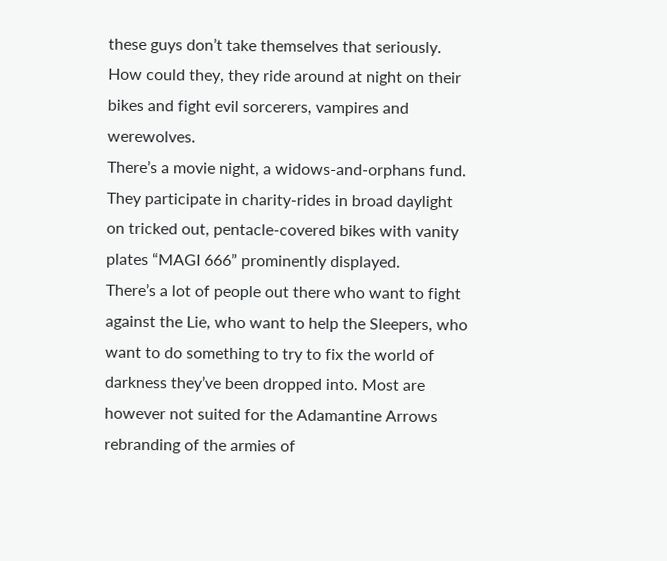these guys don’t take themselves that seriously. How could they, they ride around at night on their bikes and fight evil sorcerers, vampires and werewolves.
There’s a movie night, a widows-and-orphans fund. They participate in charity-rides in broad daylight on tricked out, pentacle-covered bikes with vanity plates “MAGI 666” prominently displayed.
There’s a lot of people out there who want to fight against the Lie, who want to help the Sleepers, who want to do something to try to fix the world of darkness they’ve been dropped into. Most are however not suited for the Adamantine Arrows rebranding of the armies of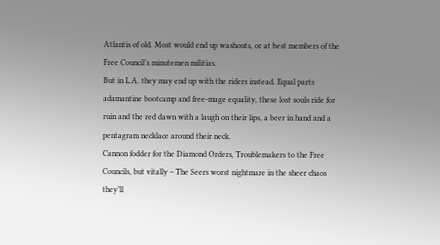Atlantis of old. Most would end up washouts, or at best members of the Free Council’s minutemen militias.
But in L.A. they may end up with the riders instead. Equal parts adamantine bootcamp and free-mage equality, these lost souls ride for ruin and the red dawn with a laugh on their lips, a beer in hand and a pentagram necklace around their neck.
Cannon fodder for the Diamond Orders, Troublemakers to the Free Councils, but vitally – The Seers worst nightmare in the sheer chaos they’ll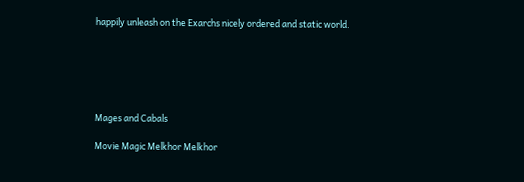happily unleash on the Exarchs nicely ordered and static world.






Mages and Cabals

Movie Magic Melkhor Melkhor